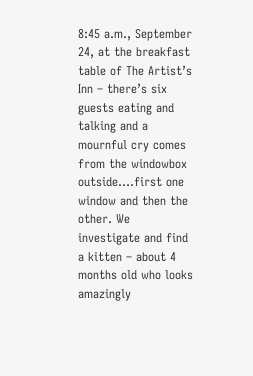8:45 a.m., September 24, at the breakfast table of The Artist’s Inn – there’s six guests eating and talking and a mournful cry comes from the windowbox outside….first one window and then the other. We investigate and find a kitten – about 4 months old who looks amazingly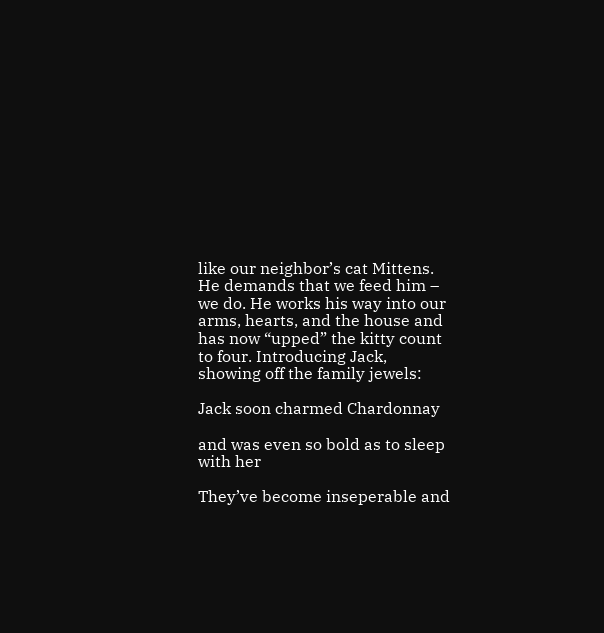like our neighbor’s cat Mittens. He demands that we feed him – we do. He works his way into our arms, hearts, and the house and has now “upped” the kitty count to four. Introducing Jack, showing off the family jewels:

Jack soon charmed Chardonnay

and was even so bold as to sleep with her

They’ve become inseperable and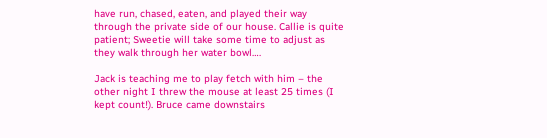have run, chased, eaten, and played their way through the private side of our house. Callie is quite patient; Sweetie will take some time to adjust as they walk through her water bowl….

Jack is teaching me to play fetch with him – the other night I threw the mouse at least 25 times (I kept count!). Bruce came downstairs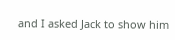and I asked Jack to show him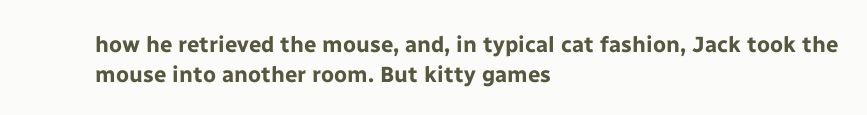how he retrieved the mouse, and, in typical cat fashion, Jack took the mouse into another room. But kitty games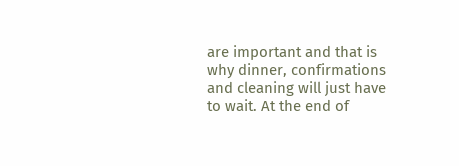are important and that is why dinner, confirmations and cleaning will just have to wait. At the end of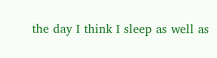the day I think I sleep as well as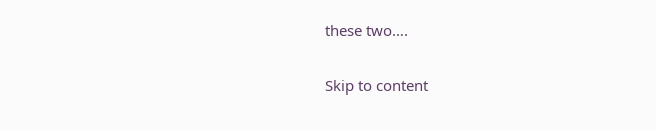these two….

Skip to content